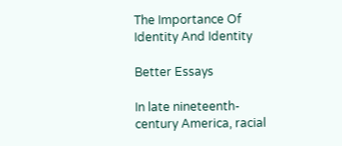The Importance Of Identity And Identity

Better Essays

In late nineteenth-century America, racial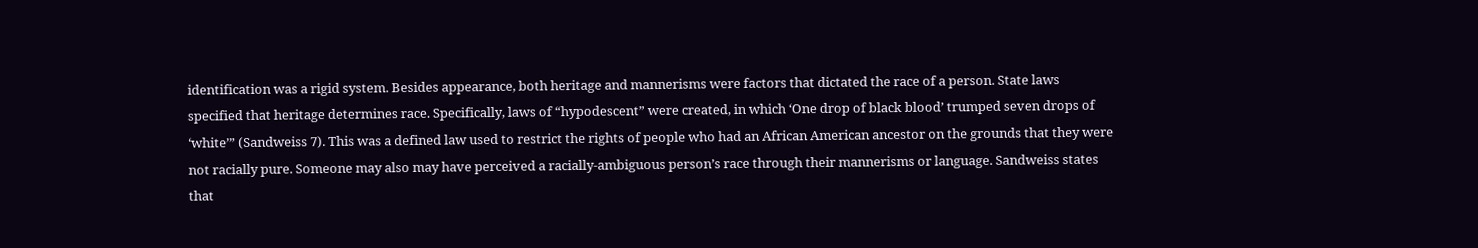identification was a rigid system. Besides appearance, both heritage and mannerisms were factors that dictated the race of a person. State laws specified that heritage determines race. Specifically, laws of “hypodescent” were created, in which ‘One drop of black blood’ trumped seven drops of ‘white’” (Sandweiss 7). This was a defined law used to restrict the rights of people who had an African American ancestor on the grounds that they were not racially pure. Someone may also may have perceived a racially-ambiguous person’s race through their mannerisms or language. Sandweiss states that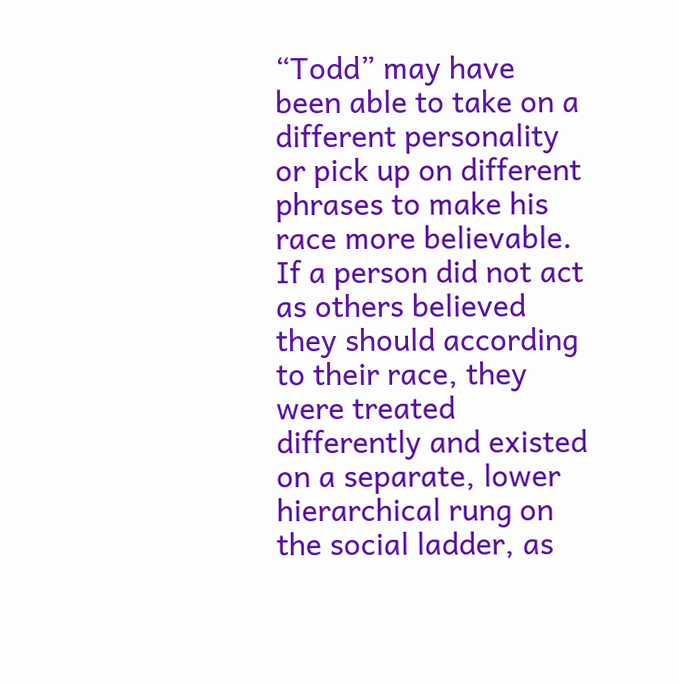“Todd” may have been able to take on a different personality or pick up on different phrases to make his race more believable. If a person did not act as others believed they should according to their race, they were treated differently and existed on a separate, lower hierarchical rung on the social ladder, as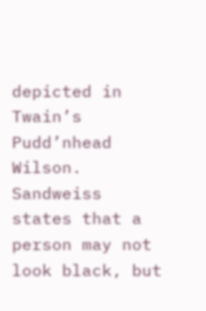depicted in Twain’s Pudd’nhead Wilson. Sandweiss states that a person may not look black, but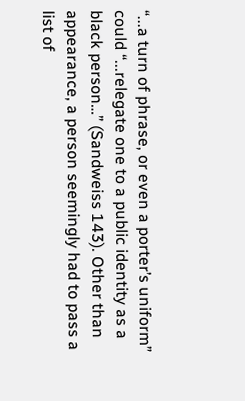“...a turn of phrase, or even a porter’s uniform” could “...relegate one to a public identity as a black person…” (Sandweiss 143). Other than appearance, a person seemingly had to pass a list of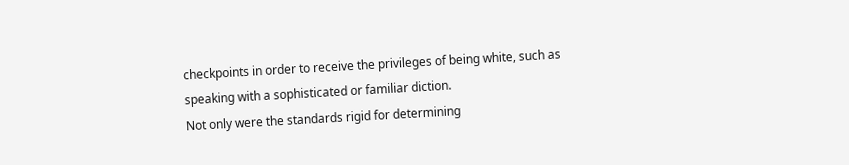checkpoints in order to receive the privileges of being white, such as speaking with a sophisticated or familiar diction.
Not only were the standards rigid for determining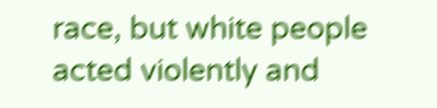race, but white people acted violently and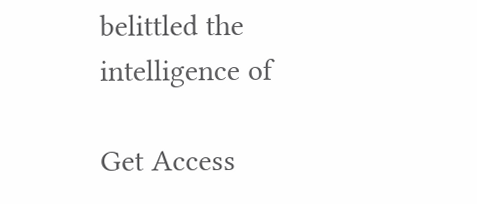belittled the intelligence of

Get Access